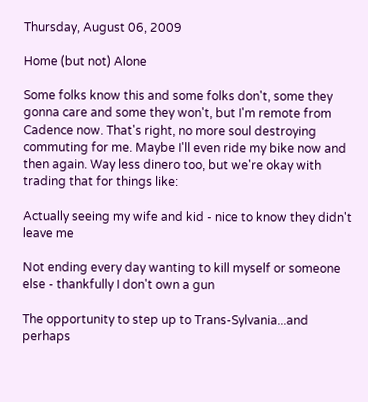Thursday, August 06, 2009

Home (but not) Alone

Some folks know this and some folks don't, some they gonna care and some they won't, but I'm remote from Cadence now. That's right, no more soul destroying commuting for me. Maybe I'll even ride my bike now and then again. Way less dinero too, but we're okay with trading that for things like:

Actually seeing my wife and kid - nice to know they didn't leave me

Not ending every day wanting to kill myself or someone else - thankfully I don't own a gun

The opportunity to step up to Trans-Sylvania...and perhaps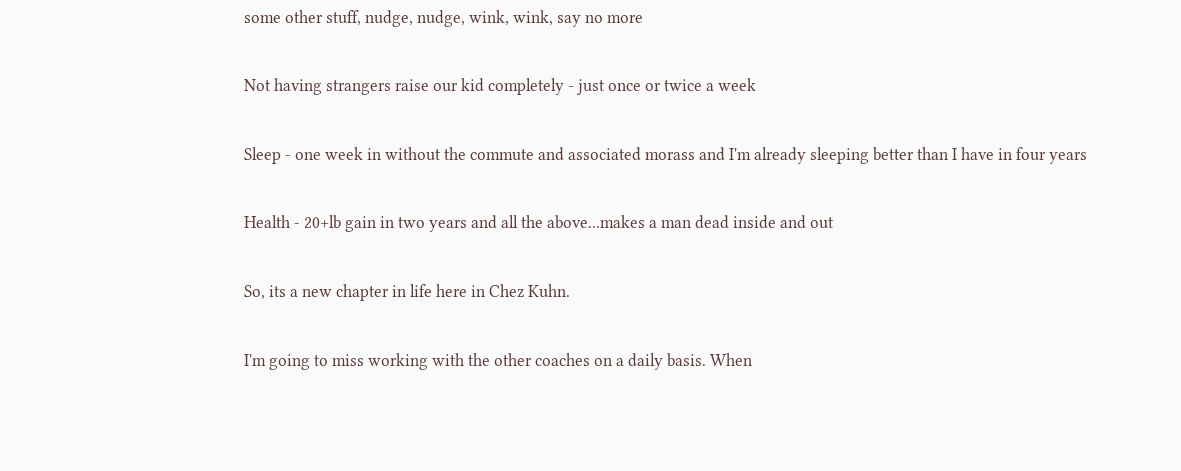some other stuff, nudge, nudge, wink, wink, say no more

Not having strangers raise our kid completely - just once or twice a week

Sleep - one week in without the commute and associated morass and I'm already sleeping better than I have in four years

Health - 20+lb gain in two years and all the above...makes a man dead inside and out

So, its a new chapter in life here in Chez Kuhn.

I'm going to miss working with the other coaches on a daily basis. When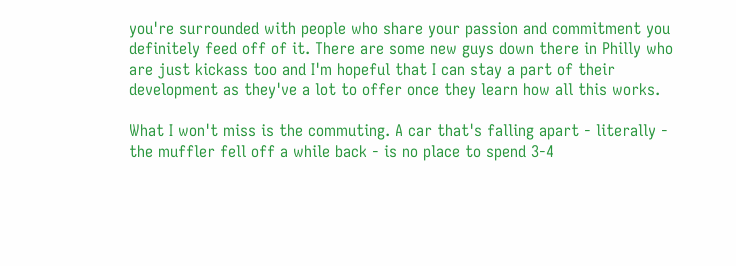you're surrounded with people who share your passion and commitment you definitely feed off of it. There are some new guys down there in Philly who are just kickass too and I'm hopeful that I can stay a part of their development as they've a lot to offer once they learn how all this works.

What I won't miss is the commuting. A car that's falling apart - literally - the muffler fell off a while back - is no place to spend 3-4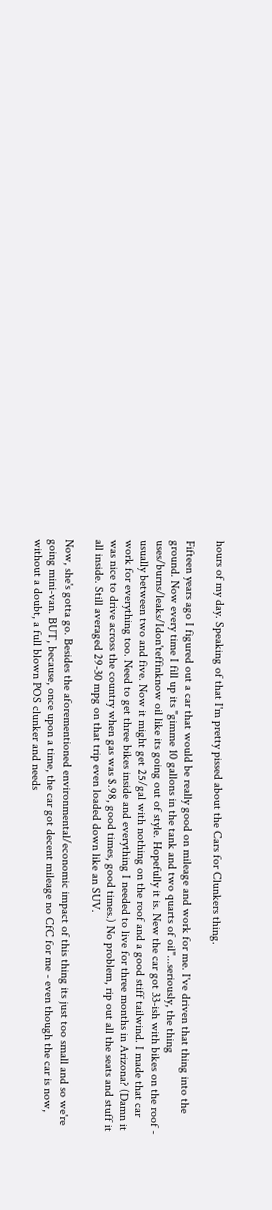hours of my day. Speaking of that I'm pretty pissed about the Cars for Clunkers thing.

Fifteen years ago I figured out a car that would be really good on mileage and work for me. I've driven that thing into the ground. Now every time I fill up its "gimme 10 gallons in the tank and two quarts of oil"...seriously, the thing uses/burns/leaks/Idon'teffinknow oil like its going out of style. Hopefully it is. New the car got 33-ish with bikes on the roof - usually between two and five. Now it might get 25/gal with nothing on the roof and a good stiff tailwind. I made that car work for everything too. Need to get three bikes inside and everything I needed to live for three months in Arizona? (Damn it was nice to drive across the country when gas was $.98, good times, good times.) No problem, rip out all the seats and stuff it all inside. Still averaged 29-30 mpg on that trip even loaded down like an SUV.

Now, she's gotta go. Besides the aforementioned environmental/economic impact of this thing its just too small and so we're going mini-van. BUT, because, once upon a time, the car got decent mileage no CfC for me - even though the car is now, without a doubt, a full blown POS clunker and needs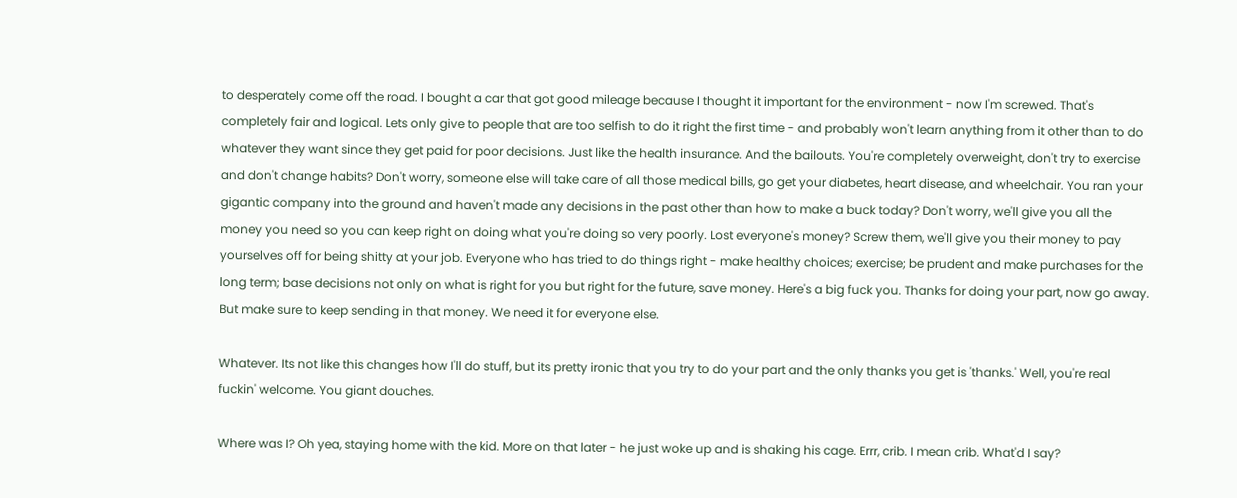to desperately come off the road. I bought a car that got good mileage because I thought it important for the environment - now I'm screwed. That's completely fair and logical. Lets only give to people that are too selfish to do it right the first time - and probably won't learn anything from it other than to do whatever they want since they get paid for poor decisions. Just like the health insurance. And the bailouts. You're completely overweight, don't try to exercise and don't change habits? Don't worry, someone else will take care of all those medical bills, go get your diabetes, heart disease, and wheelchair. You ran your gigantic company into the ground and haven't made any decisions in the past other than how to make a buck today? Don't worry, we'll give you all the money you need so you can keep right on doing what you're doing so very poorly. Lost everyone's money? Screw them, we'll give you their money to pay yourselves off for being shitty at your job. Everyone who has tried to do things right - make healthy choices; exercise; be prudent and make purchases for the long term; base decisions not only on what is right for you but right for the future, save money. Here's a big fuck you. Thanks for doing your part, now go away. But make sure to keep sending in that money. We need it for everyone else.

Whatever. Its not like this changes how I'll do stuff, but its pretty ironic that you try to do your part and the only thanks you get is 'thanks.' Well, you're real fuckin' welcome. You giant douches.

Where was I? Oh yea, staying home with the kid. More on that later - he just woke up and is shaking his cage. Errr, crib. I mean crib. What'd I say?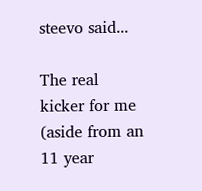steevo said...

The real kicker for me (aside from an 11 year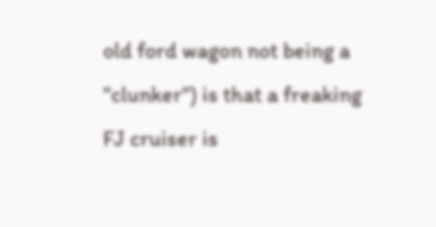old ford wagon not being a "clunker") is that a freaking FJ cruiser is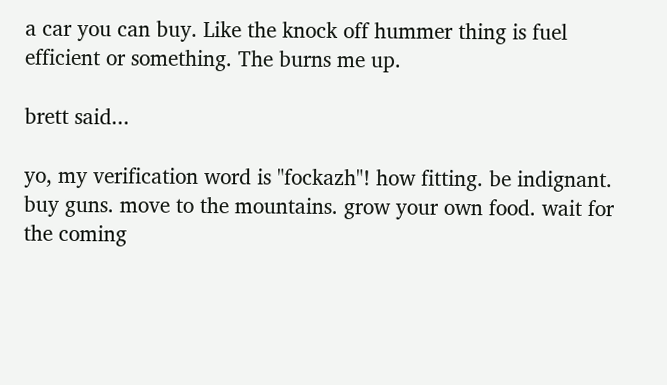a car you can buy. Like the knock off hummer thing is fuel efficient or something. The burns me up.

brett said...

yo, my verification word is "fockazh"! how fitting. be indignant. buy guns. move to the mountains. grow your own food. wait for the coming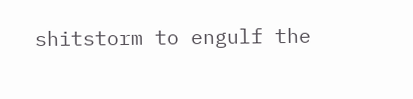shitstorm to engulf the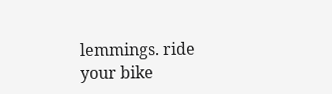lemmings. ride your bike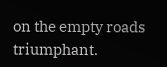on the empty roads triumphant.